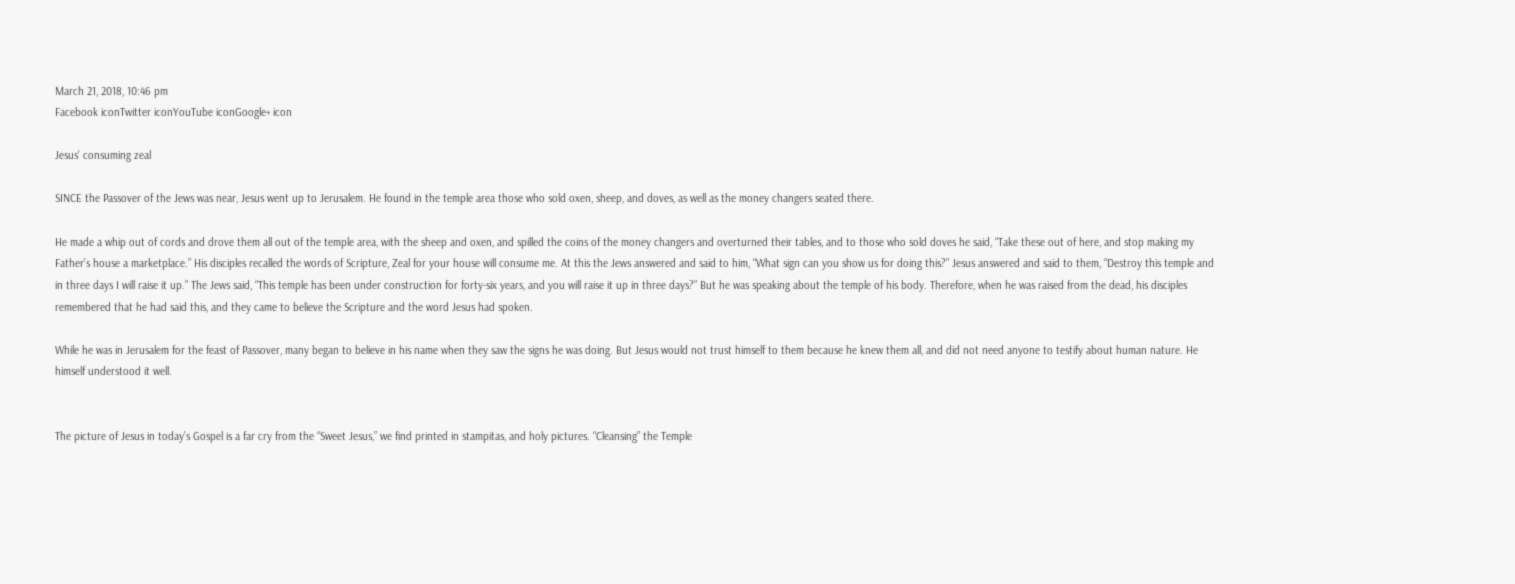March 21, 2018, 10:46 pm
Facebook iconTwitter iconYouTube iconGoogle+ icon

Jesus’ consuming zeal

SINCE the Passover of the Jews was near, Jesus went up to Jerusalem. He found in the temple area those who sold oxen, sheep, and doves, as well as the money changers seated there.

He made a whip out of cords and drove them all out of the temple area, with the sheep and oxen, and spilled the coins of the money changers and overturned their tables, and to those who sold doves he said, “Take these out of here, and stop making my Father’s house a marketplace.” His disciples recalled the words of Scripture, Zeal for your house will consume me. At this the Jews answered and said to him, “What sign can you show us for doing this?” Jesus answered and said to them, “Destroy this temple and in three days I will raise it up.” The Jews said, “This temple has been under construction for forty-six years, and you will raise it up in three days?” But he was speaking about the temple of his body. Therefore, when he was raised from the dead, his disciples remembered that he had said this, and they came to believe the Scripture and the word Jesus had spoken.

While he was in Jerusalem for the feast of Passover, many began to believe in his name when they saw the signs he was doing. But Jesus would not trust himself to them because he knew them all, and did not need anyone to testify about human nature. He himself understood it well.


The picture of Jesus in today’s Gospel is a far cry from the “Sweet Jesus,” we find printed in stampitas, and holy pictures. “Cleansing” the Temple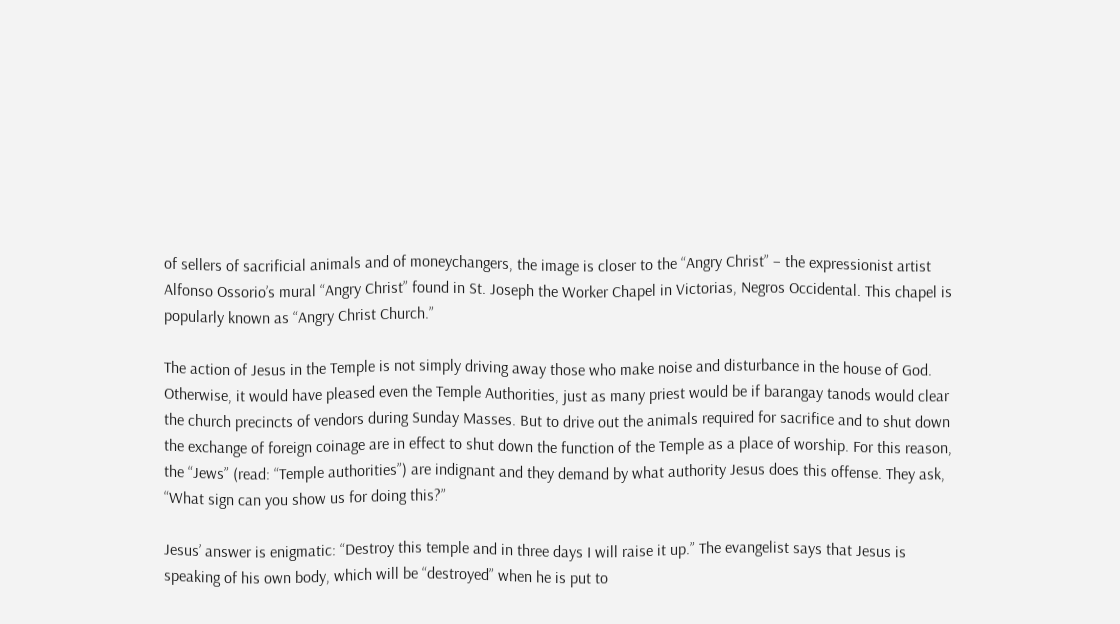of sellers of sacrificial animals and of moneychangers, the image is closer to the “Angry Christ” – the expressionist artist Alfonso Ossorio’s mural “Angry Christ” found in St. Joseph the Worker Chapel in Victorias, Negros Occidental. This chapel is popularly known as “Angry Christ Church.”

The action of Jesus in the Temple is not simply driving away those who make noise and disturbance in the house of God. Otherwise, it would have pleased even the Temple Authorities, just as many priest would be if barangay tanods would clear the church precincts of vendors during Sunday Masses. But to drive out the animals required for sacrifice and to shut down the exchange of foreign coinage are in effect to shut down the function of the Temple as a place of worship. For this reason, the “Jews” (read: “Temple authorities”) are indignant and they demand by what authority Jesus does this offense. They ask, “What sign can you show us for doing this?”

Jesus’ answer is enigmatic: “Destroy this temple and in three days I will raise it up.” The evangelist says that Jesus is speaking of his own body, which will be “destroyed” when he is put to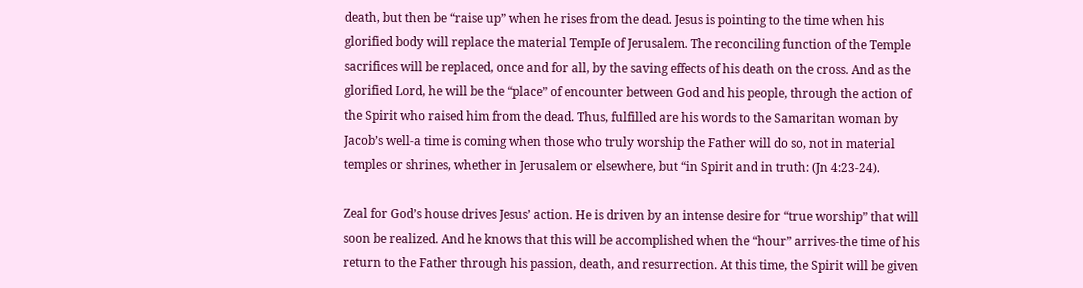death, but then be “raise up” when he rises from the dead. Jesus is pointing to the time when his glorified body will replace the material TempIe of Jerusalem. The reconciling function of the Temple sacrifices will be replaced, once and for all, by the saving effects of his death on the cross. And as the glorified Lord, he will be the “place” of encounter between God and his people, through the action of the Spirit who raised him from the dead. Thus, fulfilled are his words to the Samaritan woman by Jacob’s well-a time is coming when those who truly worship the Father will do so, not in material temples or shrines, whether in Jerusalem or elsewhere, but “in Spirit and in truth: (Jn 4:23-24).

Zeal for God’s house drives Jesus’ action. He is driven by an intense desire for “true worship” that will soon be realized. And he knows that this will be accomplished when the “hour” arrives-the time of his return to the Father through his passion, death, and resurrection. At this time, the Spirit will be given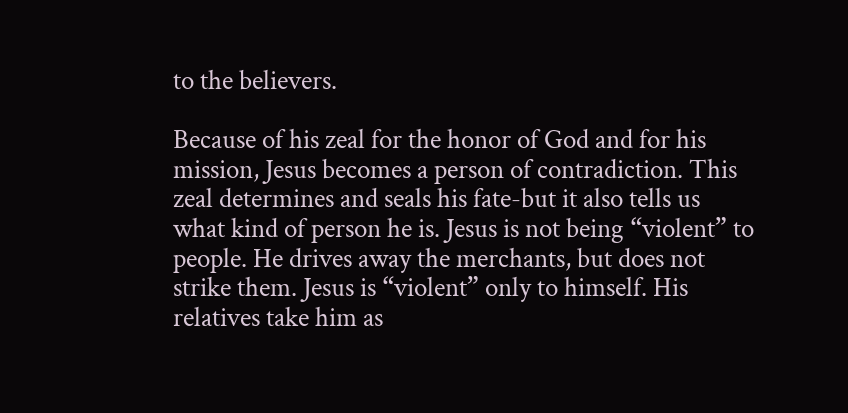to the believers.

Because of his zeal for the honor of God and for his mission, Jesus becomes a person of contradiction. This zeal determines and seals his fate-but it also tells us what kind of person he is. Jesus is not being “violent” to people. He drives away the merchants, but does not strike them. Jesus is “violent” only to himself. His relatives take him as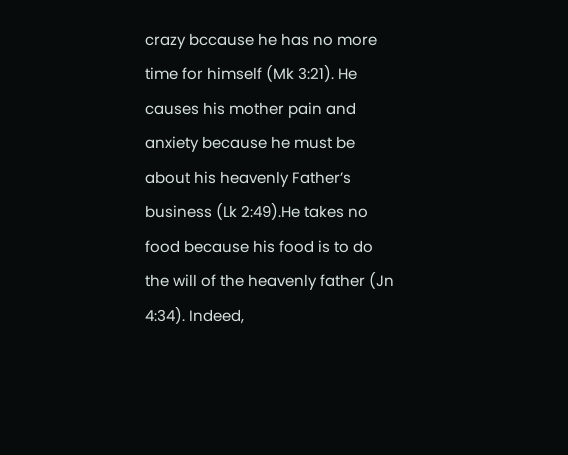crazy bccause he has no more time for himself (Mk 3:21). He causes his mother pain and anxiety because he must be about his heavenly Father’s business (Lk 2:49).He takes no food because his food is to do the will of the heavenly father (Jn 4:34). Indeed,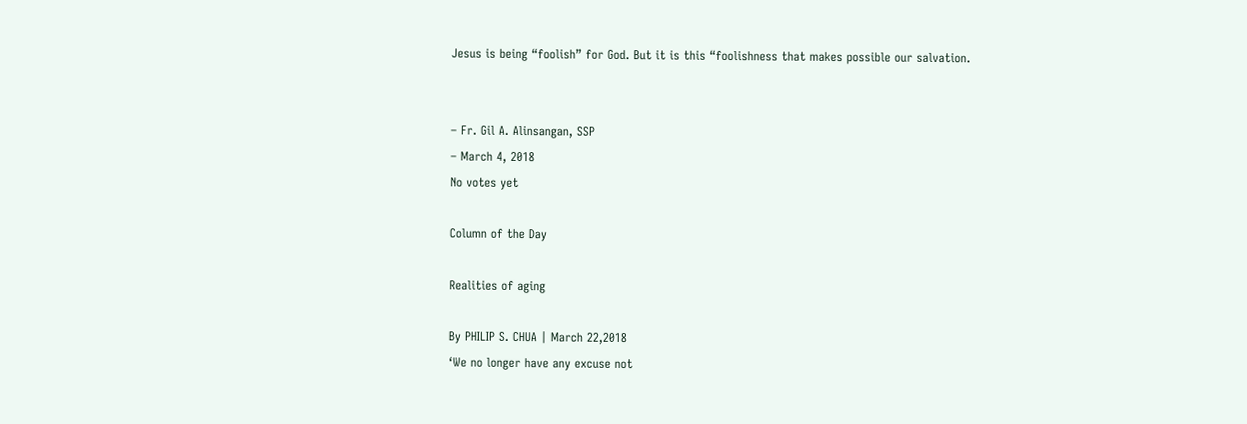Jesus is being “foolish” for God. But it is this “foolishness that makes possible our salvation.


– Fr. Gil A. Alinsangan, SSP
– March 4, 2018
No votes yet

Column of the Day

Realities of aging

By PHILIP S. CHUA | March 22,2018
‘We no longer have any excuse not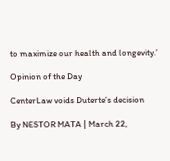to maximize our health and longevity.’

Opinion of the Day

CenterLaw voids Duterte’s decision

By NESTOR MATA | March 22,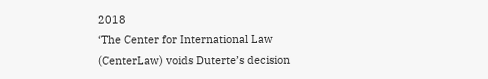2018
‘The Center for International Law (CenterLaw) voids Duterte’s decision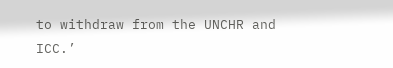to withdraw from the UNCHR and ICC.’